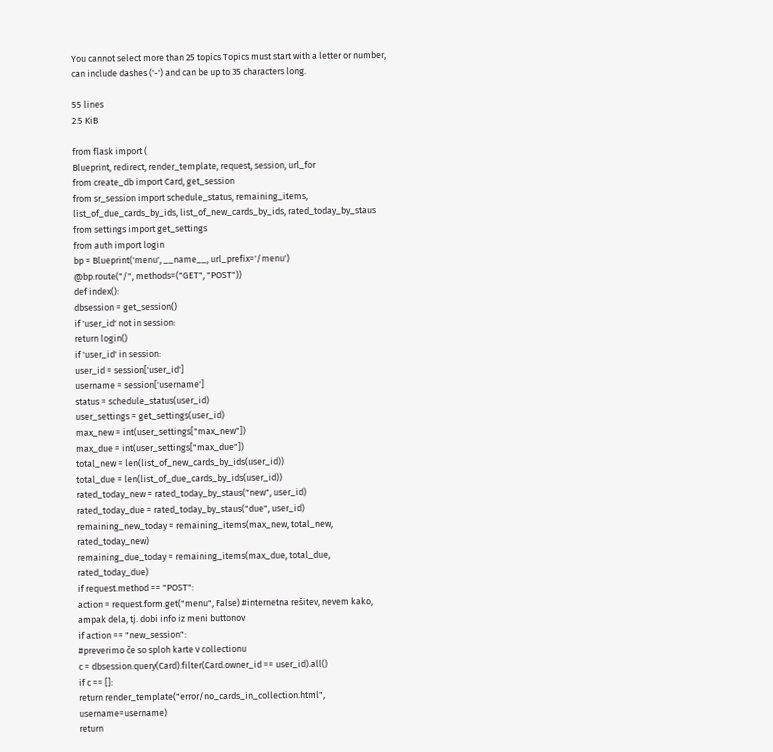You cannot select more than 25 topics Topics must start with a letter or number, can include dashes ('-') and can be up to 35 characters long.

55 lines
2.5 KiB

from flask import (
Blueprint, redirect, render_template, request, session, url_for
from create_db import Card, get_session
from sr_session import schedule_status, remaining_items, list_of_due_cards_by_ids, list_of_new_cards_by_ids, rated_today_by_staus
from settings import get_settings
from auth import login
bp = Blueprint('menu', __name__, url_prefix='/menu')
@bp.route("/", methods=("GET", "POST"))
def index():
dbsession = get_session()
if 'user_id' not in session:
return login()
if 'user_id' in session:
user_id = session['user_id']
username = session['username']
status = schedule_status(user_id)
user_settings = get_settings(user_id)
max_new = int(user_settings["max_new"])
max_due = int(user_settings["max_due"])
total_new = len(list_of_new_cards_by_ids(user_id))
total_due = len(list_of_due_cards_by_ids(user_id))
rated_today_new = rated_today_by_staus("new", user_id)
rated_today_due = rated_today_by_staus("due", user_id)
remaining_new_today = remaining_items(max_new, total_new, rated_today_new)
remaining_due_today = remaining_items(max_due, total_due, rated_today_due)
if request.method == "POST":
action = request.form.get("menu", False) #internetna rešitev, nevem kako, ampak dela, tj. dobi info iz meni buttonov
if action == "new_session":
#preverimo če so sploh karte v collectionu
c = dbsession.query(Card).filter(Card.owner_id == user_id).all()
if c == []:
return render_template("error/no_cards_in_collection.html", username=username)
return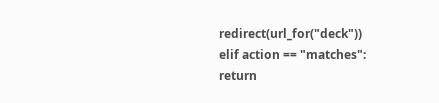redirect(url_for("deck"))
elif action == "matches":
return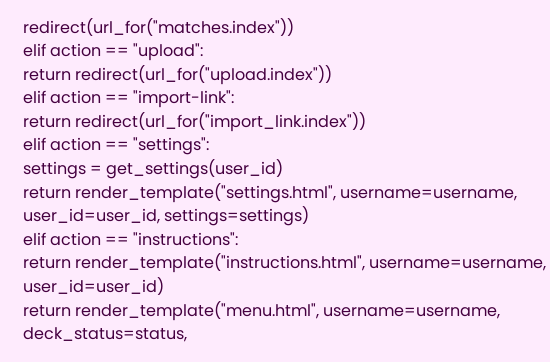redirect(url_for("matches.index"))
elif action == "upload":
return redirect(url_for("upload.index"))
elif action == "import-link":
return redirect(url_for("import_link.index"))
elif action == "settings":
settings = get_settings(user_id)
return render_template("settings.html", username=username, user_id=user_id, settings=settings)
elif action == "instructions":
return render_template("instructions.html", username=username, user_id=user_id)
return render_template("menu.html", username=username, deck_status=status,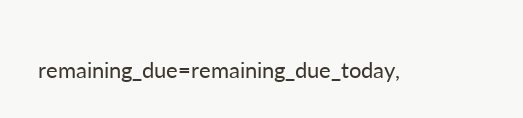remaining_due=remaining_due_today,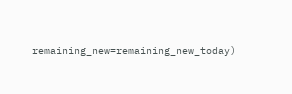remaining_new=remaining_new_today)